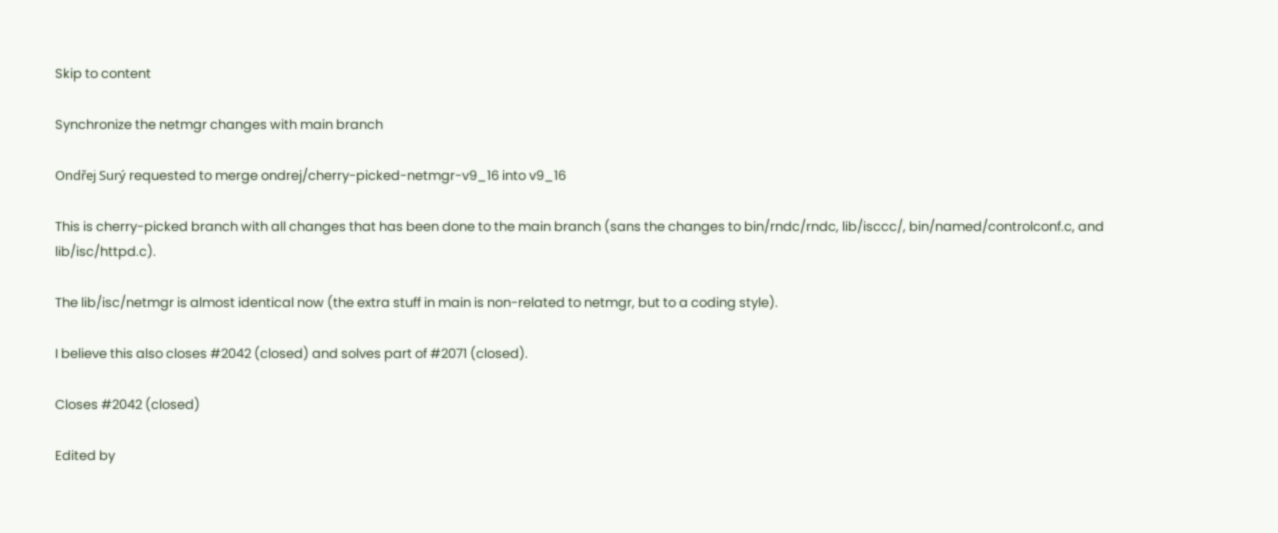Skip to content

Synchronize the netmgr changes with main branch

Ondřej Surý requested to merge ondrej/cherry-picked-netmgr-v9_16 into v9_16

This is cherry-picked branch with all changes that has been done to the main branch (sans the changes to bin/rndc/rndc, lib/isccc/, bin/named/controlconf.c, and lib/isc/httpd.c).

The lib/isc/netmgr is almost identical now (the extra stuff in main is non-related to netmgr, but to a coding style).

I believe this also closes #2042 (closed) and solves part of #2071 (closed).

Closes #2042 (closed)

Edited by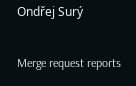Ondřej Surý

Merge request reports